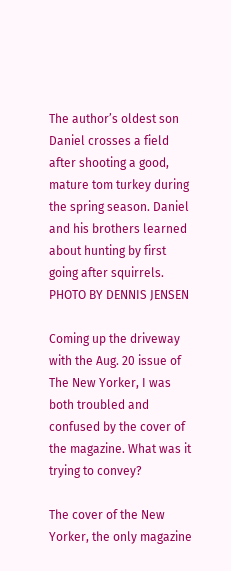The author’s oldest son Daniel crosses a field after shooting a good, mature tom turkey during the spring season. Daniel and his brothers learned about hunting by first going after squirrels. PHOTO BY DENNIS JENSEN

Coming up the driveway with the Aug. 20 issue of The New Yorker, I was both troubled and confused by the cover of the magazine. What was it trying to convey?

The cover of the New Yorker, the only magazine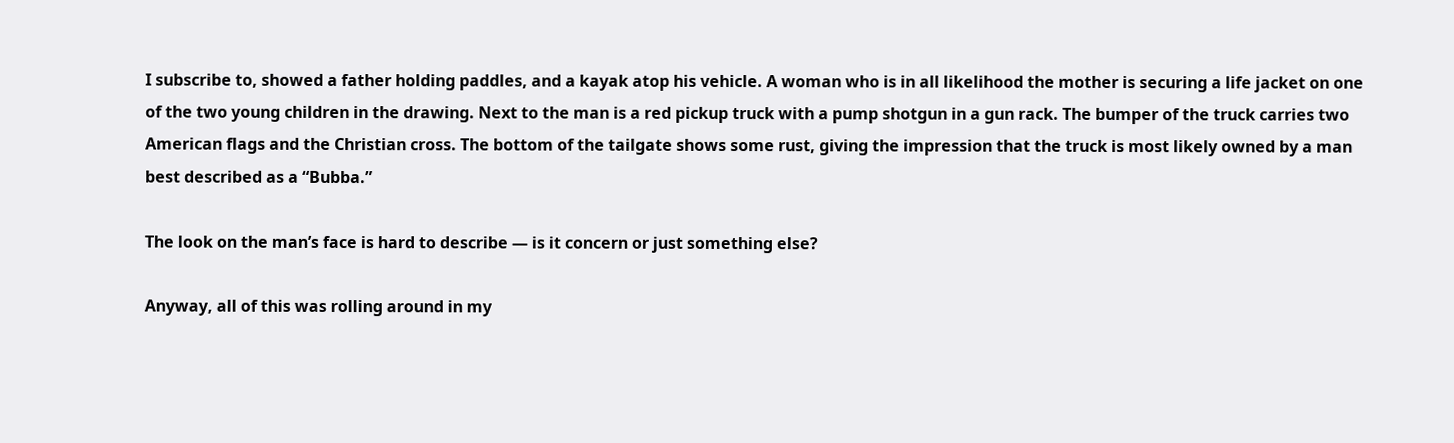I subscribe to, showed a father holding paddles, and a kayak atop his vehicle. A woman who is in all likelihood the mother is securing a life jacket on one of the two young children in the drawing. Next to the man is a red pickup truck with a pump shotgun in a gun rack. The bumper of the truck carries two American flags and the Christian cross. The bottom of the tailgate shows some rust, giving the impression that the truck is most likely owned by a man best described as a “Bubba.”

The look on the man’s face is hard to describe — is it concern or just something else?

Anyway, all of this was rolling around in my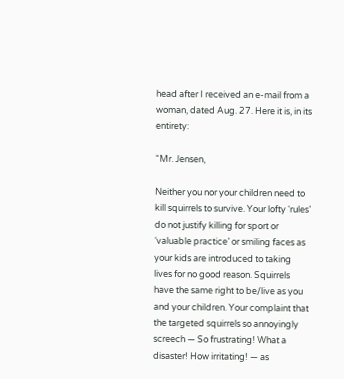head after I received an e-mail from a woman, dated Aug. 27. Here it is, in its entirety:

“Mr. Jensen,

Neither you nor your children need to kill squirrels to survive. Your lofty ‘rules’ do not justify killing for sport or ‘valuable practice’ or smiling faces as your kids are introduced to taking lives for no good reason. Squirrels have the same right to be/live as you and your children. Your complaint that the targeted squirrels so annoyingly screech — So frustrating! What a disaster! How irritating! — as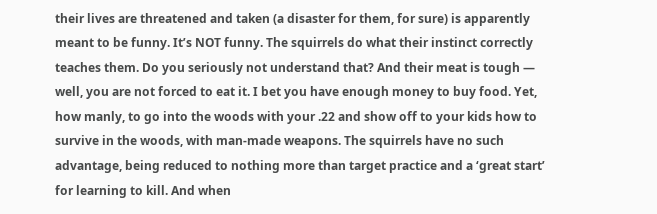their lives are threatened and taken (a disaster for them, for sure) is apparently meant to be funny. It’s NOT funny. The squirrels do what their instinct correctly teaches them. Do you seriously not understand that? And their meat is tough — well, you are not forced to eat it. I bet you have enough money to buy food. Yet, how manly, to go into the woods with your .22 and show off to your kids how to survive in the woods, with man-made weapons. The squirrels have no such advantage, being reduced to nothing more than target practice and a ‘great start’ for learning to kill. And when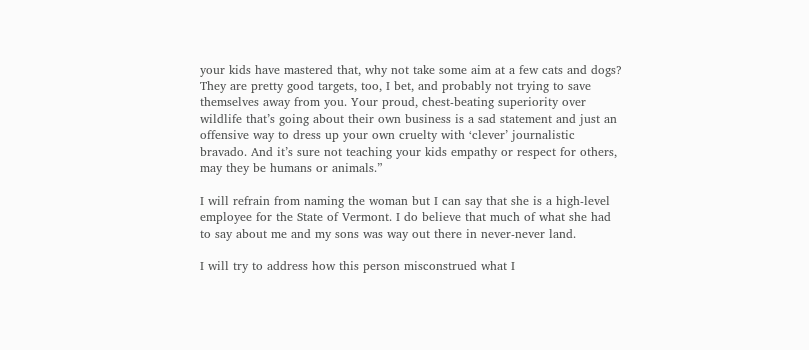your kids have mastered that, why not take some aim at a few cats and dogs? They are pretty good targets, too, I bet, and probably not trying to save themselves away from you. Your proud, chest-beating superiority over wildlife that’s going about their own business is a sad statement and just an offensive way to dress up your own cruelty with ‘clever’ journalistic bravado. And it’s sure not teaching your kids empathy or respect for others, may they be humans or animals.”

I will refrain from naming the woman but I can say that she is a high-level employee for the State of Vermont. I do believe that much of what she had to say about me and my sons was way out there in never-never land.

I will try to address how this person misconstrued what I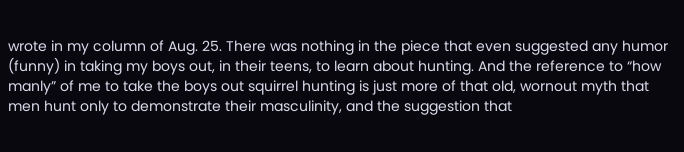wrote in my column of Aug. 25. There was nothing in the piece that even suggested any humor (funny) in taking my boys out, in their teens, to learn about hunting. And the reference to “how manly” of me to take the boys out squirrel hunting is just more of that old, wornout myth that men hunt only to demonstrate their masculinity, and the suggestion that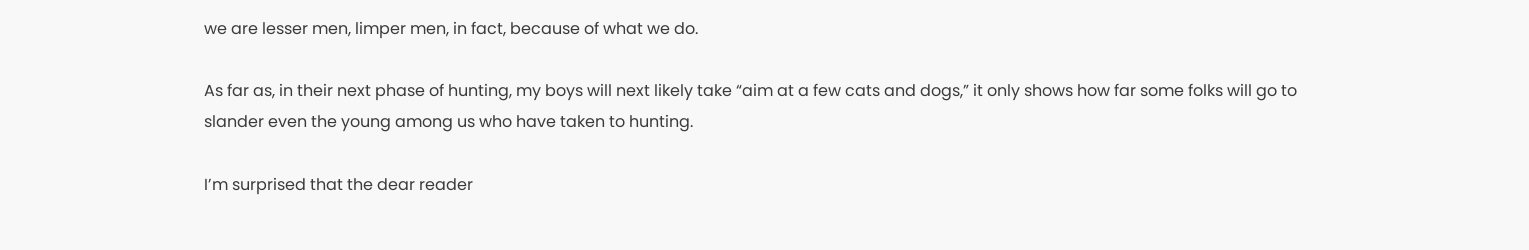we are lesser men, limper men, in fact, because of what we do.

As far as, in their next phase of hunting, my boys will next likely take “aim at a few cats and dogs,” it only shows how far some folks will go to slander even the young among us who have taken to hunting.

I’m surprised that the dear reader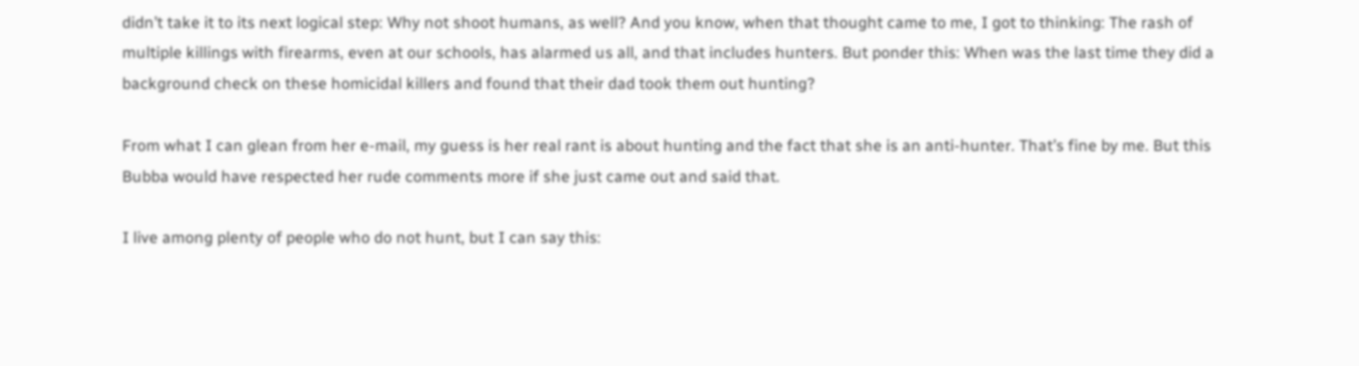didn’t take it to its next logical step: Why not shoot humans, as well? And you know, when that thought came to me, I got to thinking: The rash of multiple killings with firearms, even at our schools, has alarmed us all, and that includes hunters. But ponder this: When was the last time they did a background check on these homicidal killers and found that their dad took them out hunting?

From what I can glean from her e-mail, my guess is her real rant is about hunting and the fact that she is an anti-hunter. That’s fine by me. But this Bubba would have respected her rude comments more if she just came out and said that.

I live among plenty of people who do not hunt, but I can say this: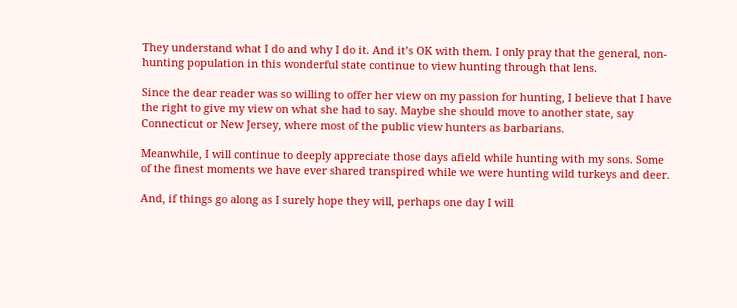They understand what I do and why I do it. And it’s OK with them. I only pray that the general, non-hunting population in this wonderful state continue to view hunting through that lens.

Since the dear reader was so willing to offer her view on my passion for hunting, I believe that I have the right to give my view on what she had to say. Maybe she should move to another state, say Connecticut or New Jersey, where most of the public view hunters as barbarians.

Meanwhile, I will continue to deeply appreciate those days afield while hunting with my sons. Some of the finest moments we have ever shared transpired while we were hunting wild turkeys and deer.

And, if things go along as I surely hope they will, perhaps one day I will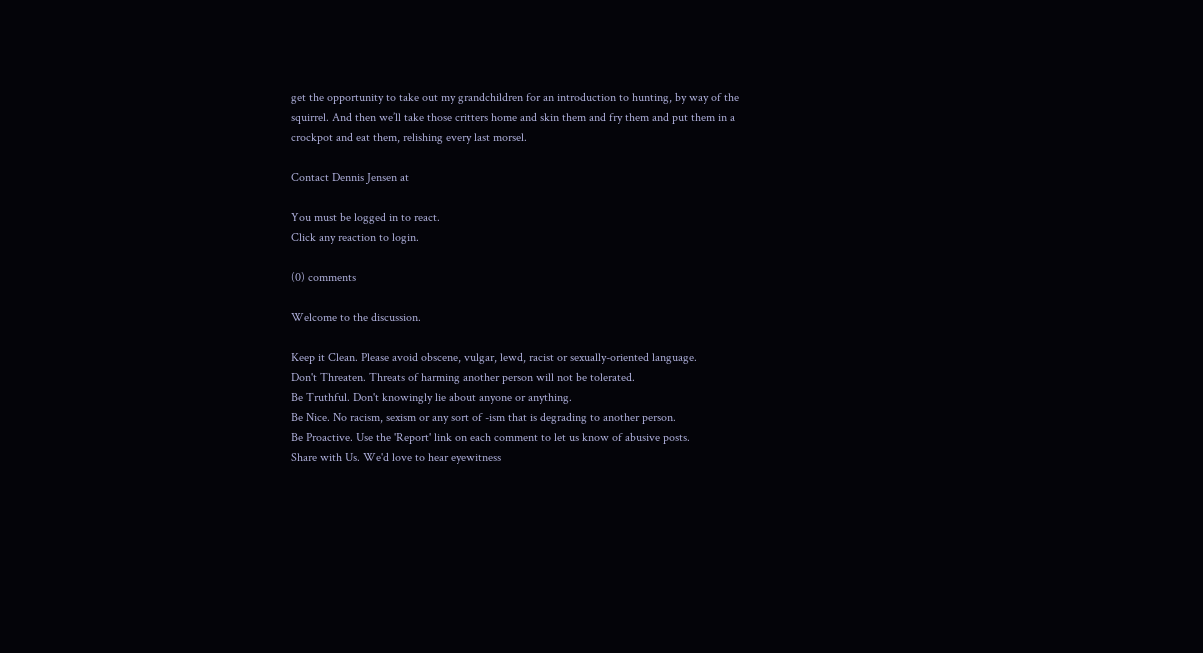get the opportunity to take out my grandchildren for an introduction to hunting, by way of the squirrel. And then we’ll take those critters home and skin them and fry them and put them in a crockpot and eat them, relishing every last morsel.

Contact Dennis Jensen at

You must be logged in to react.
Click any reaction to login.

(0) comments

Welcome to the discussion.

Keep it Clean. Please avoid obscene, vulgar, lewd, racist or sexually-oriented language.
Don't Threaten. Threats of harming another person will not be tolerated.
Be Truthful. Don't knowingly lie about anyone or anything.
Be Nice. No racism, sexism or any sort of -ism that is degrading to another person.
Be Proactive. Use the 'Report' link on each comment to let us know of abusive posts.
Share with Us. We'd love to hear eyewitness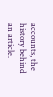accounts, the history behind an article.